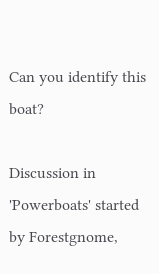Can you identify this boat?

Discussion in 'Powerboats' started by Forestgnome,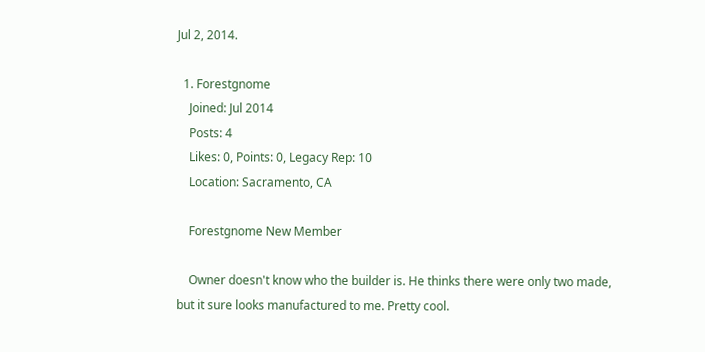Jul 2, 2014.

  1. Forestgnome
    Joined: Jul 2014
    Posts: 4
    Likes: 0, Points: 0, Legacy Rep: 10
    Location: Sacramento, CA

    Forestgnome New Member

    Owner doesn't know who the builder is. He thinks there were only two made, but it sure looks manufactured to me. Pretty cool.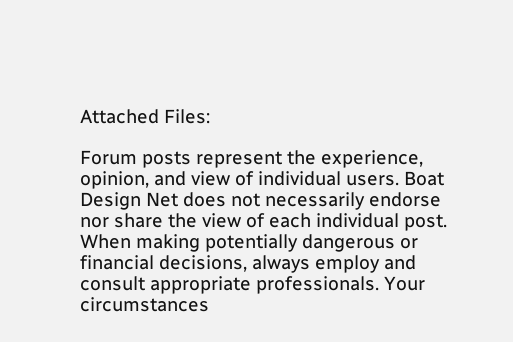Attached Files:

Forum posts represent the experience, opinion, and view of individual users. Boat Design Net does not necessarily endorse nor share the view of each individual post.
When making potentially dangerous or financial decisions, always employ and consult appropriate professionals. Your circumstances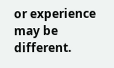or experience may be different.